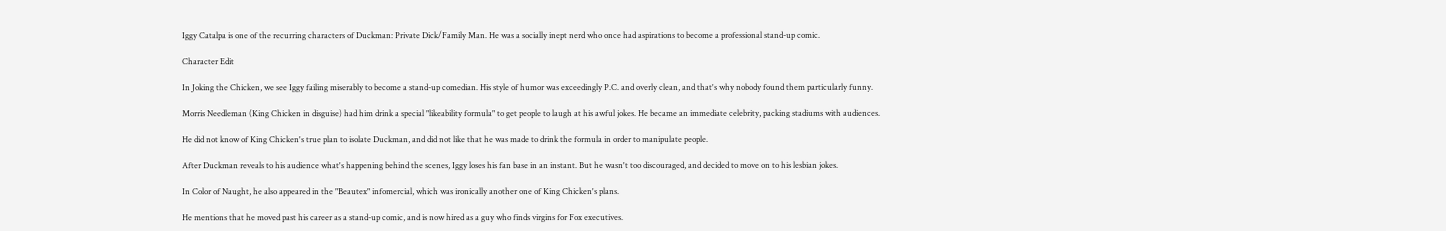Iggy Catalpa is one of the recurring characters of Duckman: Private Dick/Family Man. He was a socially inept nerd who once had aspirations to become a professional stand-up comic.

Character Edit

In Joking the Chicken, we see Iggy failing miserably to become a stand-up comedian. His style of humor was exceedingly P.C. and overly clean, and that's why nobody found them particularly funny.

Morris Needleman (King Chicken in disguise) had him drink a special "likeability formula" to get people to laugh at his awful jokes. He became an immediate celebrity, packing stadiums with audiences.

He did not know of King Chicken's true plan to isolate Duckman, and did not like that he was made to drink the formula in order to manipulate people.

After Duckman reveals to his audience what's happening behind the scenes, Iggy loses his fan base in an instant. But he wasn't too discouraged, and decided to move on to his lesbian jokes.

In Color of Naught, he also appeared in the "Beautex" infomercial, which was ironically another one of King Chicken's plans.

He mentions that he moved past his career as a stand-up comic, and is now hired as a guy who finds virgins for Fox executives.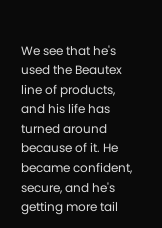We see that he's used the Beautex line of products, and his life has turned around because of it. He became confident, secure, and he's getting more tail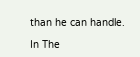than he can handle.

In The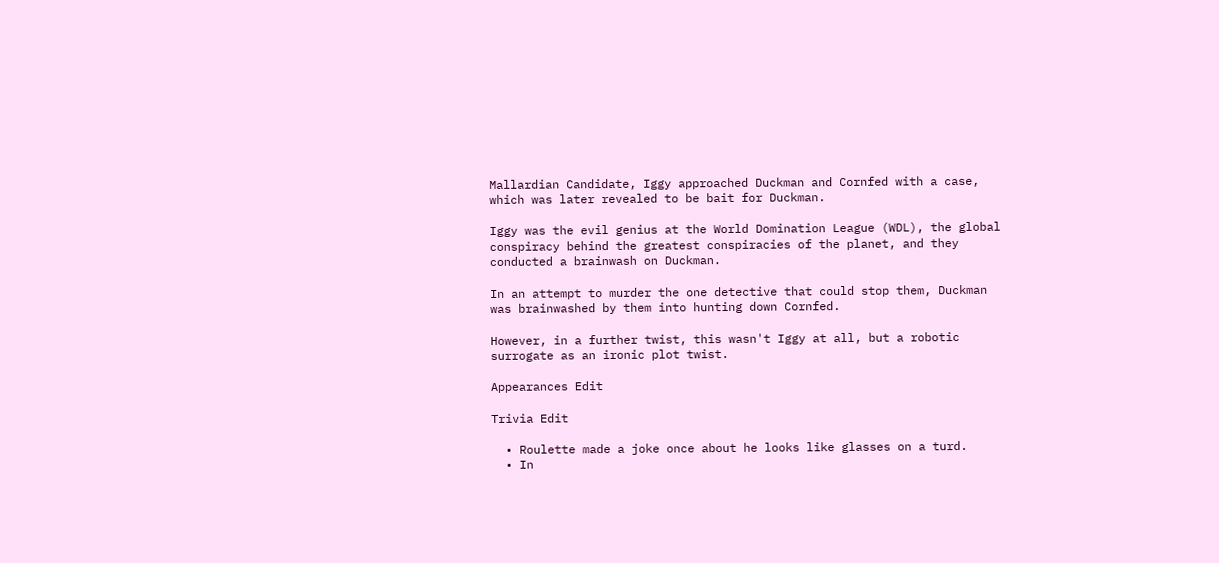Mallardian Candidate, Iggy approached Duckman and Cornfed with a case, which was later revealed to be bait for Duckman.

Iggy was the evil genius at the World Domination League (WDL), the global conspiracy behind the greatest conspiracies of the planet, and they conducted a brainwash on Duckman.

In an attempt to murder the one detective that could stop them, Duckman was brainwashed by them into hunting down Cornfed.

However, in a further twist, this wasn't Iggy at all, but a robotic surrogate as an ironic plot twist.

Appearances Edit

Trivia Edit

  • Roulette made a joke once about he looks like glasses on a turd.
  • In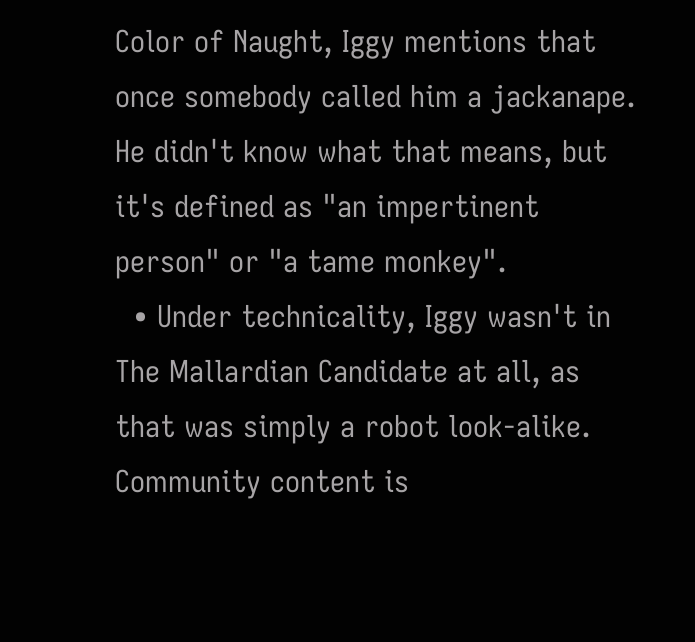Color of Naught, Iggy mentions that once somebody called him a jackanape. He didn't know what that means, but it's defined as "an impertinent person" or "a tame monkey".
  • Under technicality, Iggy wasn't in The Mallardian Candidate at all, as that was simply a robot look-alike.
Community content is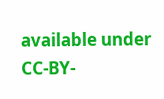available under CC-BY-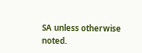SA unless otherwise noted.